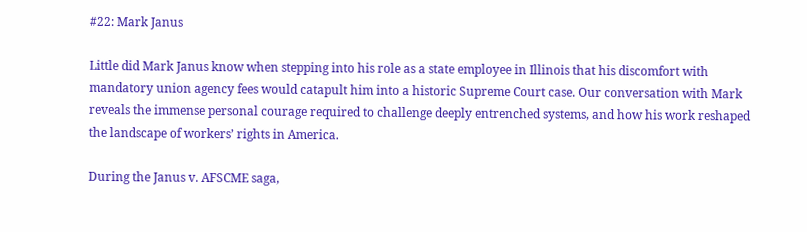#22: Mark Janus

Little did Mark Janus know when stepping into his role as a state employee in Illinois that his discomfort with mandatory union agency fees would catapult him into a historic Supreme Court case. Our conversation with Mark reveals the immense personal courage required to challenge deeply entrenched systems, and how his work reshaped the landscape of workers’ rights in America.

During the Janus v. AFSCME saga,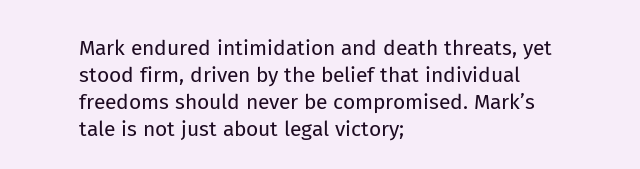Mark endured intimidation and death threats, yet stood firm, driven by the belief that individual freedoms should never be compromised. Mark’s tale is not just about legal victory;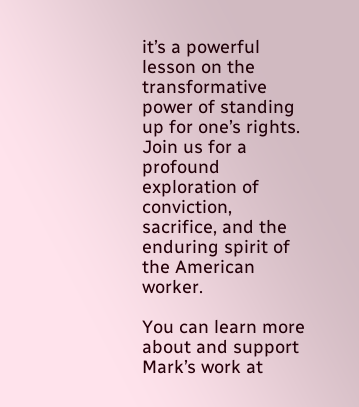it’s a powerful lesson on the transformative power of standing up for one’s rights. Join us for a profound exploration of conviction, sacrifice, and the enduring spirit of the American worker.

You can learn more about and support Mark’s work at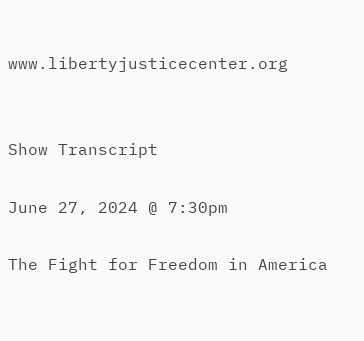www.libertyjusticecenter.org


Show Transcript

June 27, 2024 @ 7:30pm

The Fight for Freedom in America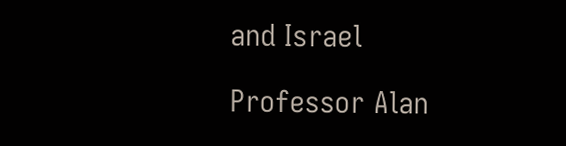and Israel

Professor Alan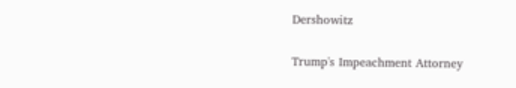Dershowitz

Trump's Impeachment Attorney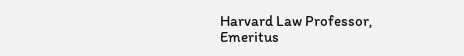Harvard Law Professor, Emeritus